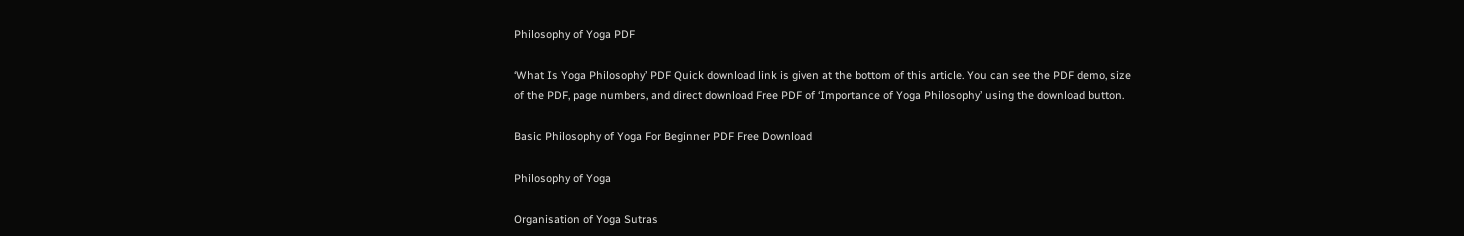Philosophy of Yoga PDF

‘What Is Yoga Philosophy’ PDF Quick download link is given at the bottom of this article. You can see the PDF demo, size of the PDF, page numbers, and direct download Free PDF of ‘Importance of Yoga Philosophy’ using the download button.

Basic Philosophy of Yoga For Beginner PDF Free Download

Philosophy of Yoga

Organisation of Yoga Sutras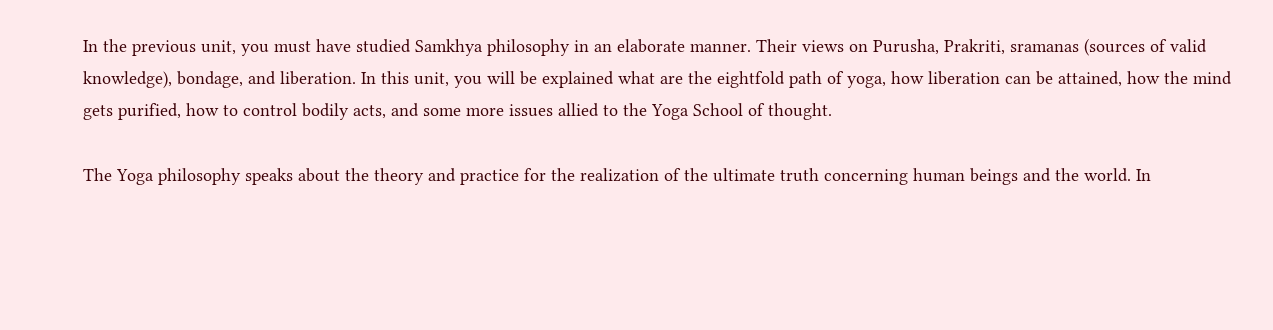In the previous unit, you must have studied Samkhya philosophy in an elaborate manner. Their views on Purusha, Prakriti, sramanas (sources of valid knowledge), bondage, and liberation. In this unit, you will be explained what are the eightfold path of yoga, how liberation can be attained, how the mind gets purified, how to control bodily acts, and some more issues allied to the Yoga School of thought.

The Yoga philosophy speaks about the theory and practice for the realization of the ultimate truth concerning human beings and the world. In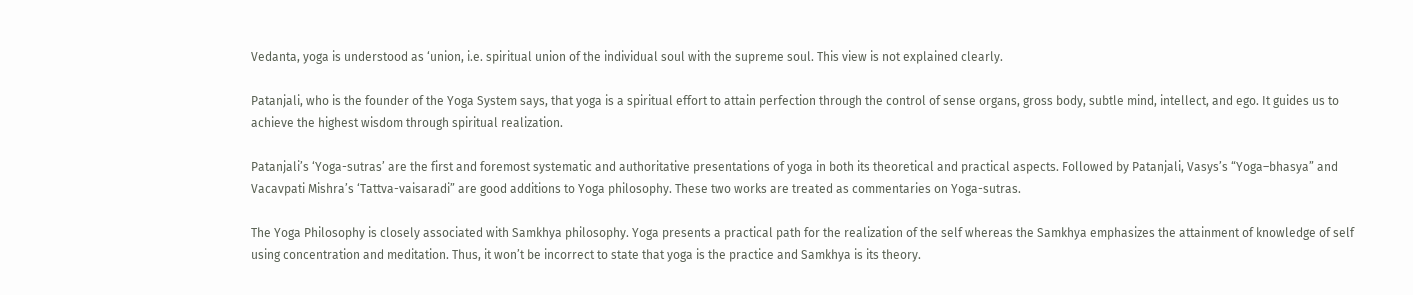Vedanta, yoga is understood as ‘union, i.e. spiritual union of the individual soul with the supreme soul. This view is not explained clearly.

Patanjali, who is the founder of the Yoga System says, that yoga is a spiritual effort to attain perfection through the control of sense organs, gross body, subtle mind, intellect, and ego. It guides us to achieve the highest wisdom through spiritual realization.

Patanjali’s ‘Yoga-sutras’ are the first and foremost systematic and authoritative presentations of yoga in both its theoretical and practical aspects. Followed by Patanjali, Vasys’s “Yoga–bhasya” and Vacavpati Mishra’s ‘Tattva-vaisaradi” are good additions to Yoga philosophy. These two works are treated as commentaries on Yoga-sutras.

The Yoga Philosophy is closely associated with Samkhya philosophy. Yoga presents a practical path for the realization of the self whereas the Samkhya emphasizes the attainment of knowledge of self using concentration and meditation. Thus, it won’t be incorrect to state that yoga is the practice and Samkhya is its theory.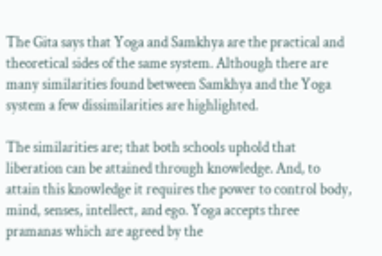The Gita says that Yoga and Samkhya are the practical and theoretical sides of the same system. Although there are many similarities found between Samkhya and the Yoga system a few dissimilarities are highlighted.

The similarities are; that both schools uphold that liberation can be attained through knowledge. And, to attain this knowledge it requires the power to control body, mind, senses, intellect, and ego. Yoga accepts three pramanas which are agreed by the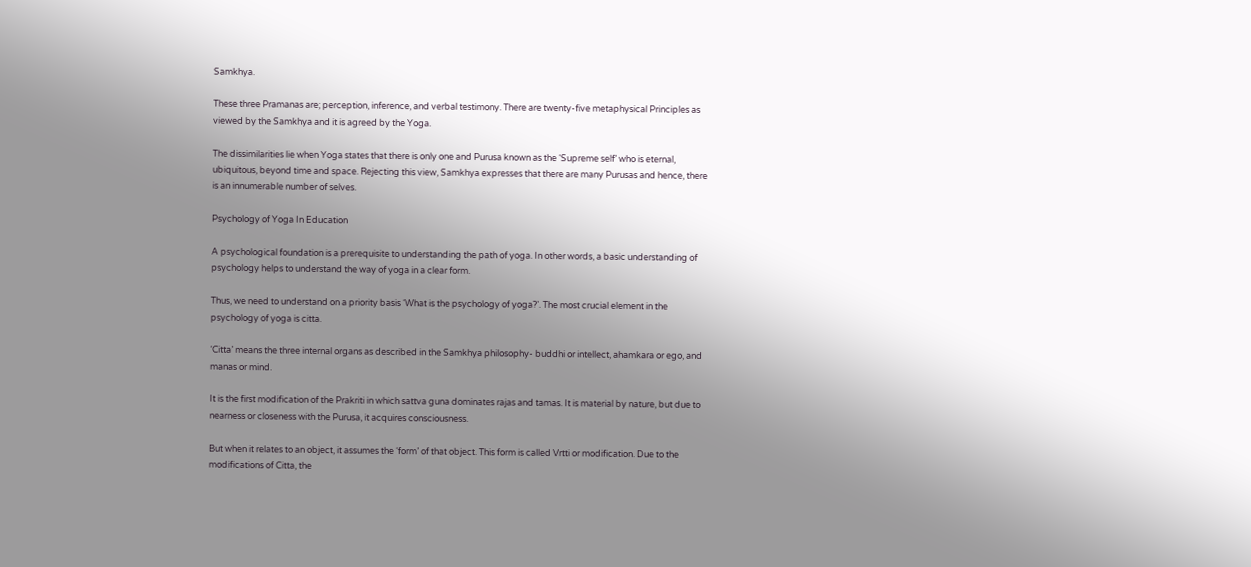Samkhya.

These three Pramanas are; perception, inference, and verbal testimony. There are twenty-five metaphysical Principles as viewed by the Samkhya and it is agreed by the Yoga.

The dissimilarities lie when Yoga states that there is only one and Purusa known as the ‘Supreme self’ who is eternal, ubiquitous, beyond time and space. Rejecting this view, Samkhya expresses that there are many Purusas and hence, there is an innumerable number of selves.

Psychology of Yoga In Education

A psychological foundation is a prerequisite to understanding the path of yoga. In other words, a basic understanding of psychology helps to understand the way of yoga in a clear form.

Thus, we need to understand on a priority basis ‘What is the psychology of yoga?’. The most crucial element in the psychology of yoga is citta.

‘Citta’ means the three internal organs as described in the Samkhya philosophy- buddhi or intellect, ahamkara or ego, and manas or mind.

It is the first modification of the Prakriti in which sattva guna dominates rajas and tamas. It is material by nature, but due to nearness or closeness with the Purusa, it acquires consciousness.

But when it relates to an object, it assumes the ‘form’ of that object. This form is called Vrtti or modification. Due to the modifications of Citta, the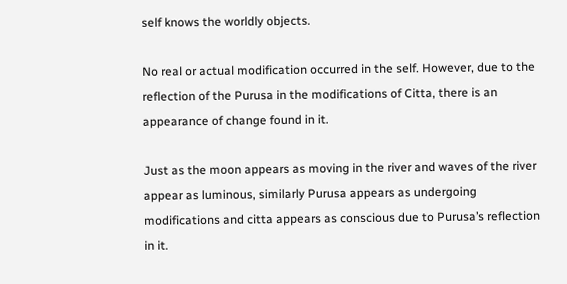self knows the worldly objects.

No real or actual modification occurred in the self. However, due to the reflection of the Purusa in the modifications of Citta, there is an appearance of change found in it.

Just as the moon appears as moving in the river and waves of the river appear as luminous, similarly Purusa appears as undergoing modifications and citta appears as conscious due to Purusa’s reflection in it.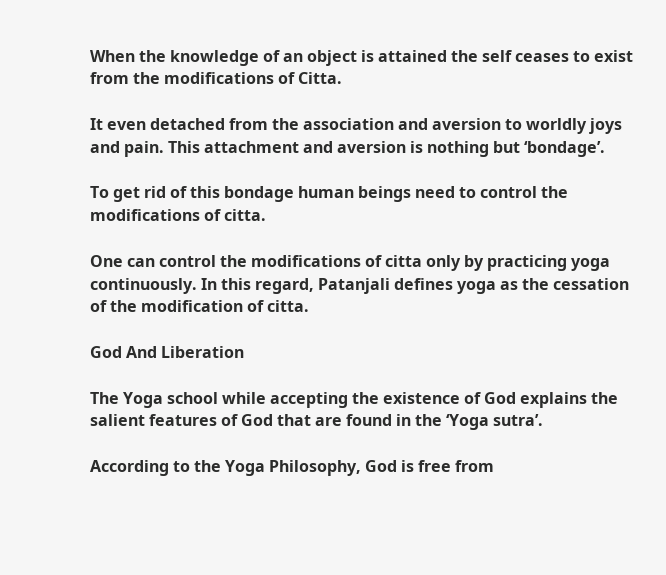When the knowledge of an object is attained the self ceases to exist from the modifications of Citta.

It even detached from the association and aversion to worldly joys and pain. This attachment and aversion is nothing but ‘bondage’.

To get rid of this bondage human beings need to control the modifications of citta.

One can control the modifications of citta only by practicing yoga continuously. In this regard, Patanjali defines yoga as the cessation of the modification of citta.

God And Liberation

The Yoga school while accepting the existence of God explains the salient features of God that are found in the ‘Yoga sutra’.

According to the Yoga Philosophy, God is free from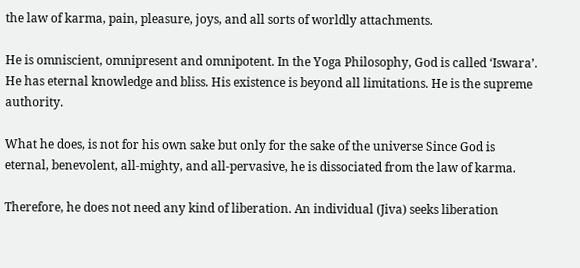the law of karma, pain, pleasure, joys, and all sorts of worldly attachments.

He is omniscient, omnipresent and omnipotent. In the Yoga Philosophy, God is called ‘Iswara’. He has eternal knowledge and bliss. His existence is beyond all limitations. He is the supreme authority.

What he does, is not for his own sake but only for the sake of the universe Since God is eternal, benevolent, all-mighty, and all-pervasive, he is dissociated from the law of karma.

Therefore, he does not need any kind of liberation. An individual (Jiva) seeks liberation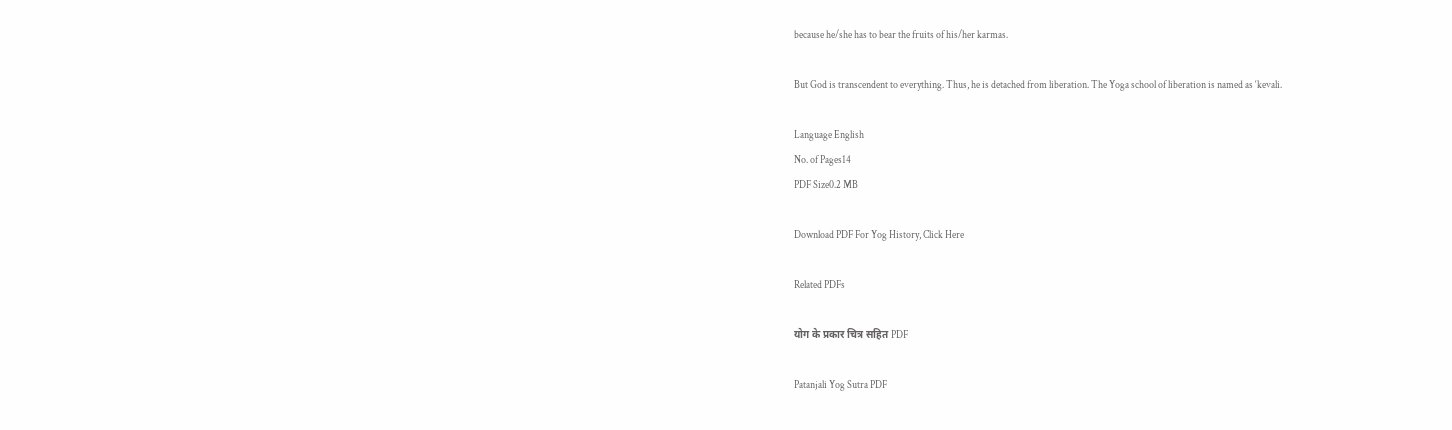because he/she has to bear the fruits of his/her karmas.

But God is transcendent to everything. Thus, he is detached from liberation. The Yoga school of liberation is named as ‘kevali.

Language English
No. of Pages14
PDF Size0.2 MB

Download PDF For Yog History, Click Here

Related PDFs

योग के प्रकार चित्र सहित PDF

Patanjali Yog Sutra PDF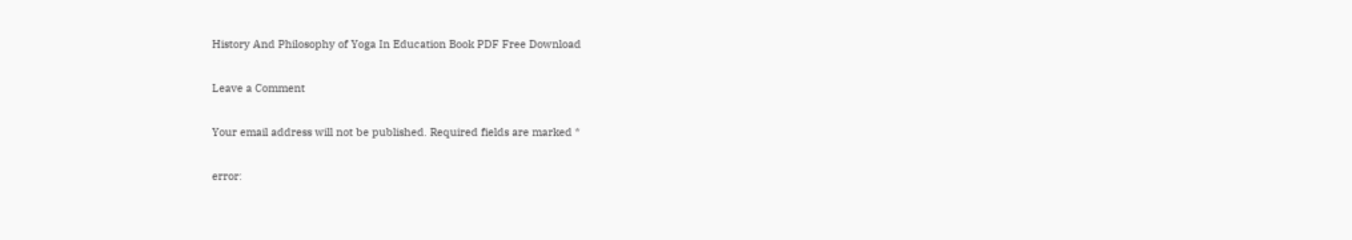History And Philosophy of Yoga In Education Book PDF Free Download

Leave a Comment

Your email address will not be published. Required fields are marked *

error: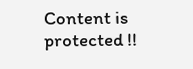Content is protected !!